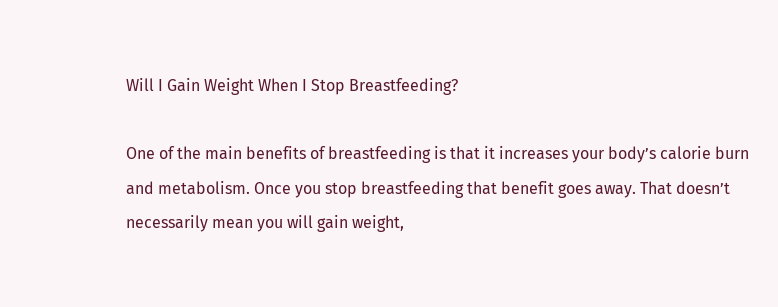Will I Gain Weight When I Stop Breastfeeding?

One of the main benefits of breastfeeding is that it increases your body’s calorie burn and metabolism. Once you stop breastfeeding that benefit goes away. That doesn’t necessarily mean you will gain weight,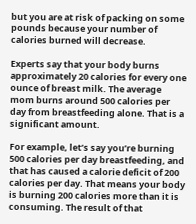but you are at risk of packing on some pounds because your number of calories burned will decrease.

Experts say that your body burns approximately 20 calories for every one ounce of breast milk. The average mom burns around 500 calories per day from breastfeeding alone. That is a significant amount.

For example, let’s say you’re burning 500 calories per day breastfeeding, and that has caused a calorie deficit of 200 calories per day. That means your body is burning 200 calories more than it is consuming. The result of that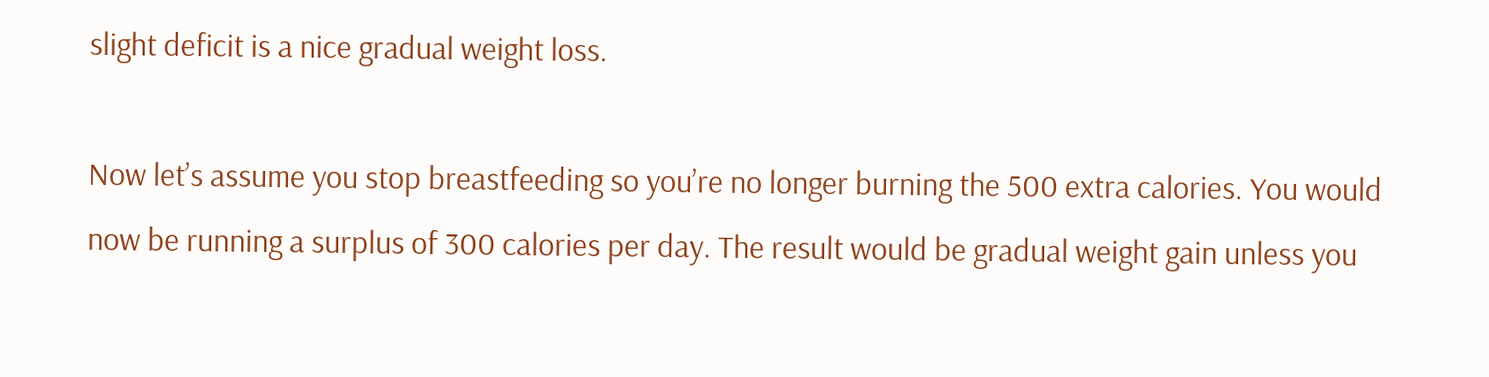slight deficit is a nice gradual weight loss.

Now let’s assume you stop breastfeeding so you’re no longer burning the 500 extra calories. You would now be running a surplus of 300 calories per day. The result would be gradual weight gain unless you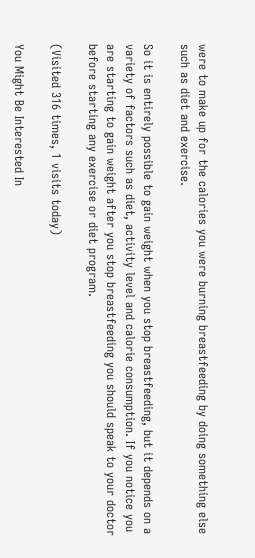were to make up for the calories you were burning breastfeeding by doing something else such as diet and exercise.

So it is entirely possible to gain weight when you stop breastfeeding, but it depends on a variety of factors such as diet, activity level and calorie consumption. If you notice you are starting to gain weight after you stop breastfeeding you should speak to your doctor before starting any exercise or diet program.

(Visited 316 times, 1 visits today)

You Might Be Interested In